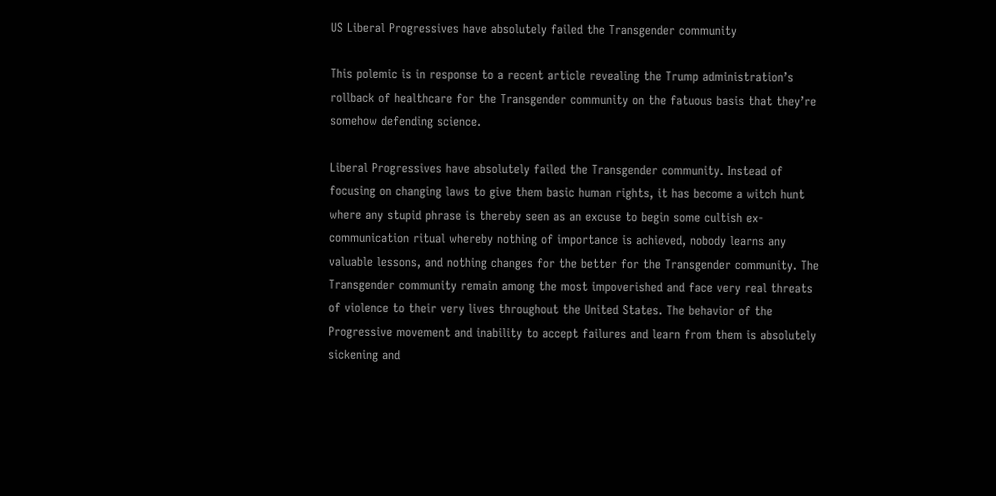US Liberal Progressives have absolutely failed the Transgender community

This polemic is in response to a recent article revealing the Trump administration’s rollback of healthcare for the Transgender community on the fatuous basis that they’re somehow defending science.

Liberal Progressives have absolutely failed the Transgender community. Instead of focusing on changing laws to give them basic human rights, it has become a witch hunt where any stupid phrase is thereby seen as an excuse to begin some cultish ex-communication ritual whereby nothing of importance is achieved, nobody learns any valuable lessons, and nothing changes for the better for the Transgender community. The Transgender community remain among the most impoverished and face very real threats of violence to their very lives throughout the United States. The behavior of the Progressive movement and inability to accept failures and learn from them is absolutely sickening and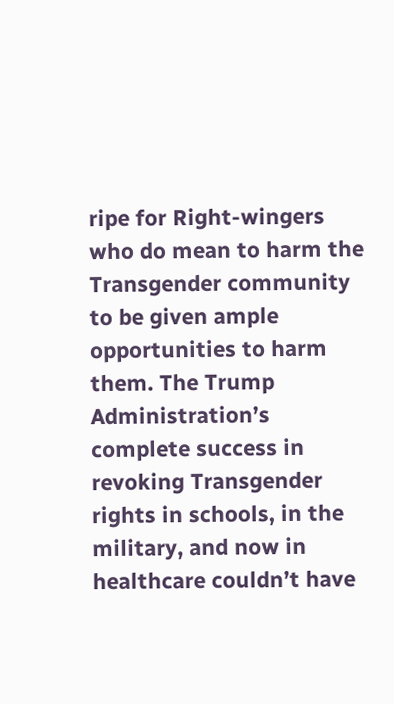ripe for Right-wingers who do mean to harm the Transgender community to be given ample opportunities to harm them. The Trump Administration’s complete success in revoking Transgender rights in schools, in the military, and now in healthcare couldn’t have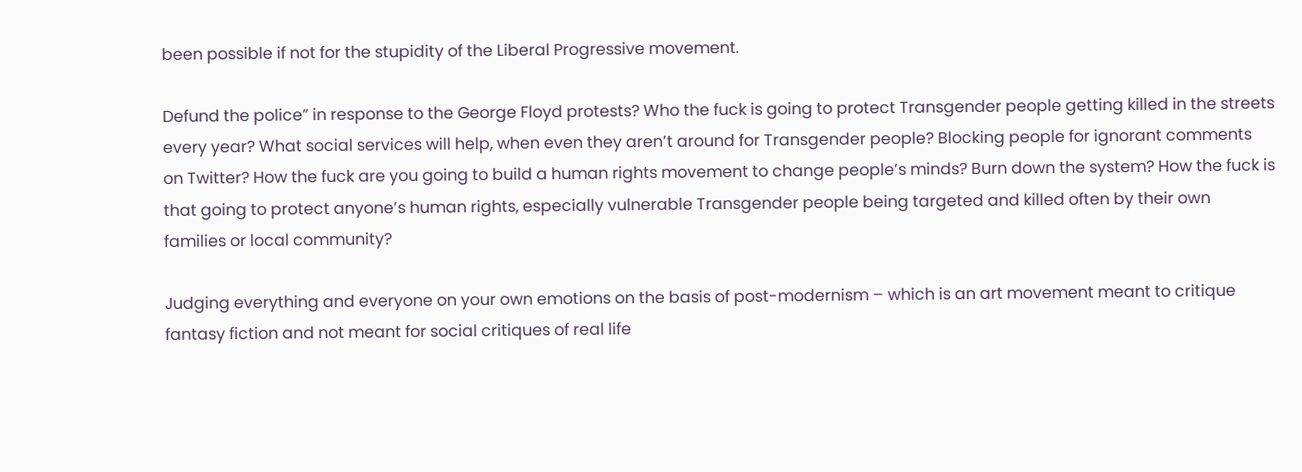been possible if not for the stupidity of the Liberal Progressive movement.

Defund the police” in response to the George Floyd protests? Who the fuck is going to protect Transgender people getting killed in the streets every year? What social services will help, when even they aren’t around for Transgender people? Blocking people for ignorant comments on Twitter? How the fuck are you going to build a human rights movement to change people’s minds? Burn down the system? How the fuck is that going to protect anyone’s human rights, especially vulnerable Transgender people being targeted and killed often by their own families or local community?

Judging everything and everyone on your own emotions on the basis of post-modernism – which is an art movement meant to critique fantasy fiction and not meant for social critiques of real life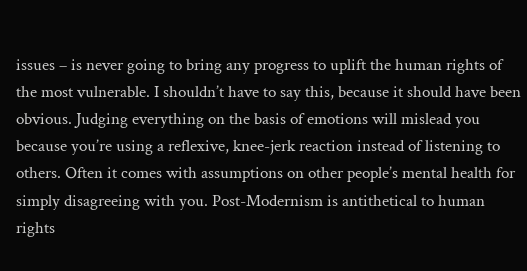issues – is never going to bring any progress to uplift the human rights of the most vulnerable. I shouldn’t have to say this, because it should have been obvious. Judging everything on the basis of emotions will mislead you because you’re using a reflexive, knee-jerk reaction instead of listening to others. Often it comes with assumptions on other people’s mental health for simply disagreeing with you. Post-Modernism is antithetical to human rights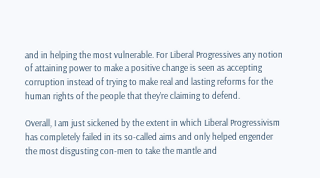and in helping the most vulnerable. For Liberal Progressives any notion of attaining power to make a positive change is seen as accepting corruption instead of trying to make real and lasting reforms for the human rights of the people that they’re claiming to defend.

Overall, I am just sickened by the extent in which Liberal Progressivism has completely failed in its so-called aims and only helped engender the most disgusting con-men to take the mantle and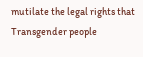mutilate the legal rights that Transgender people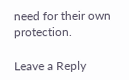need for their own protection.

Leave a Reply